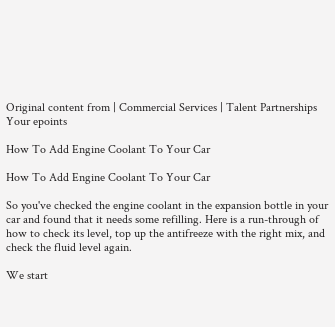Original content from | Commercial Services | Talent Partnerships
Your epoints

How To Add Engine Coolant To Your Car

How To Add Engine Coolant To Your Car

So you've checked the engine coolant in the expansion bottle in your car and found that it needs some refilling. Here is a run-through of how to check its level, top up the antifreeze with the right mix, and check the fluid level again.

We start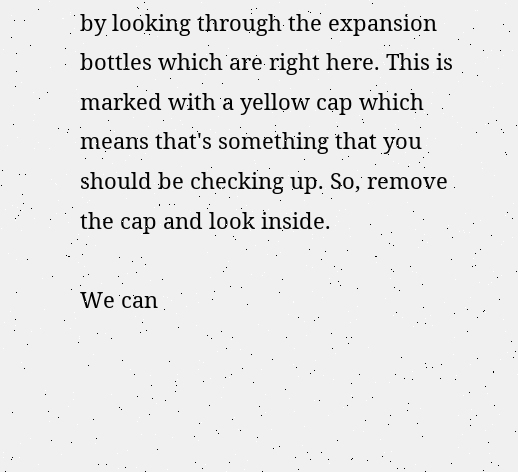by looking through the expansion bottles which are right here. This is marked with a yellow cap which means that's something that you should be checking up. So, remove the cap and look inside.

We can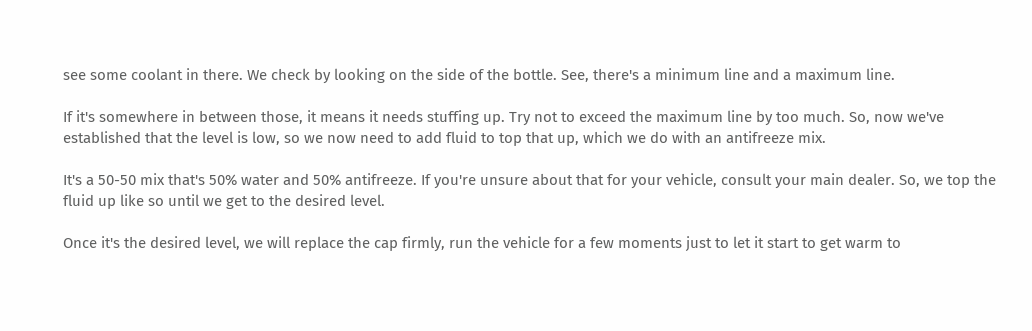see some coolant in there. We check by looking on the side of the bottle. See, there's a minimum line and a maximum line.

If it's somewhere in between those, it means it needs stuffing up. Try not to exceed the maximum line by too much. So, now we've established that the level is low, so we now need to add fluid to top that up, which we do with an antifreeze mix.

It's a 50-50 mix that's 50% water and 50% antifreeze. If you're unsure about that for your vehicle, consult your main dealer. So, we top the fluid up like so until we get to the desired level.

Once it's the desired level, we will replace the cap firmly, run the vehicle for a few moments just to let it start to get warm to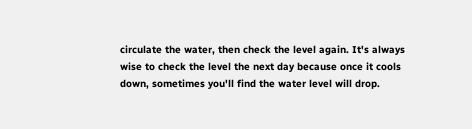circulate the water, then check the level again. It's always wise to check the level the next day because once it cools down, sometimes you'll find the water level will drop.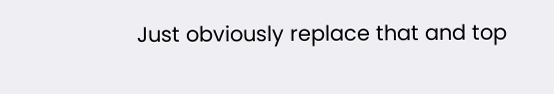Just obviously replace that and top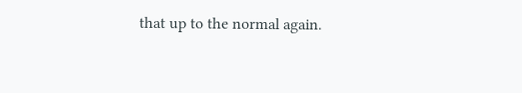that up to the normal again.